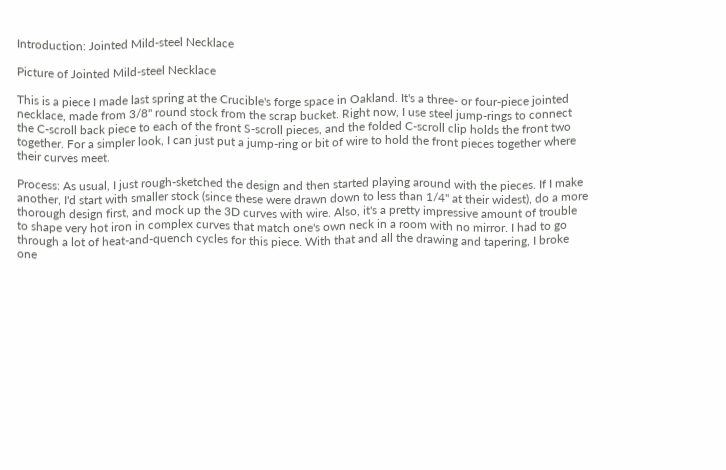Introduction: Jointed Mild-steel Necklace

Picture of Jointed Mild-steel Necklace

This is a piece I made last spring at the Crucible's forge space in Oakland. It's a three- or four-piece jointed necklace, made from 3/8" round stock from the scrap bucket. Right now, I use steel jump-rings to connect the C-scroll back piece to each of the front S-scroll pieces, and the folded C-scroll clip holds the front two together. For a simpler look, I can just put a jump-ring or bit of wire to hold the front pieces together where their curves meet.

Process: As usual, I just rough-sketched the design and then started playing around with the pieces. If I make another, I'd start with smaller stock (since these were drawn down to less than 1/4" at their widest), do a more thorough design first, and mock up the 3D curves with wire. Also, it's a pretty impressive amount of trouble to shape very hot iron in complex curves that match one's own neck in a room with no mirror. I had to go through a lot of heat-and-quench cycles for this piece. With that and all the drawing and tapering, I broke one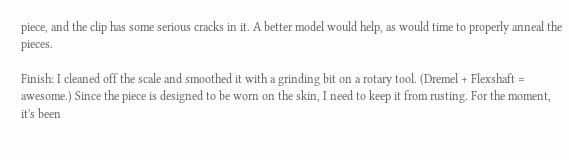piece, and the clip has some serious cracks in it. A better model would help, as would time to properly anneal the pieces.

Finish: I cleaned off the scale and smoothed it with a grinding bit on a rotary tool. (Dremel + Flexshaft = awesome.) Since the piece is designed to be worn on the skin, I need to keep it from rusting. For the moment, it's been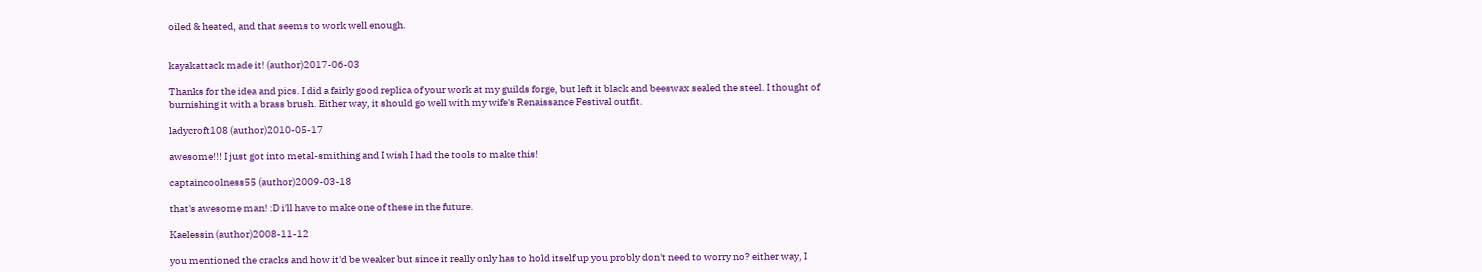oiled & heated, and that seems to work well enough.


kayakattack made it! (author)2017-06-03

Thanks for the idea and pics. I did a fairly good replica of your work at my guilds forge, but left it black and beeswax sealed the steel. I thought of burnishing it with a brass brush. Either way, it should go well with my wife's Renaissance Festival outfit.

ladycroft108 (author)2010-05-17

awesome!!! I just got into metal-smithing and I wish I had the tools to make this!

captaincoolness55 (author)2009-03-18

that's awesome man! :D i'll have to make one of these in the future.

Kaelessin (author)2008-11-12

you mentioned the cracks and how it'd be weaker but since it really only has to hold itself up you probly don't need to worry no? either way, I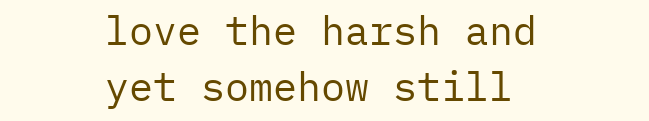love the harsh and yet somehow still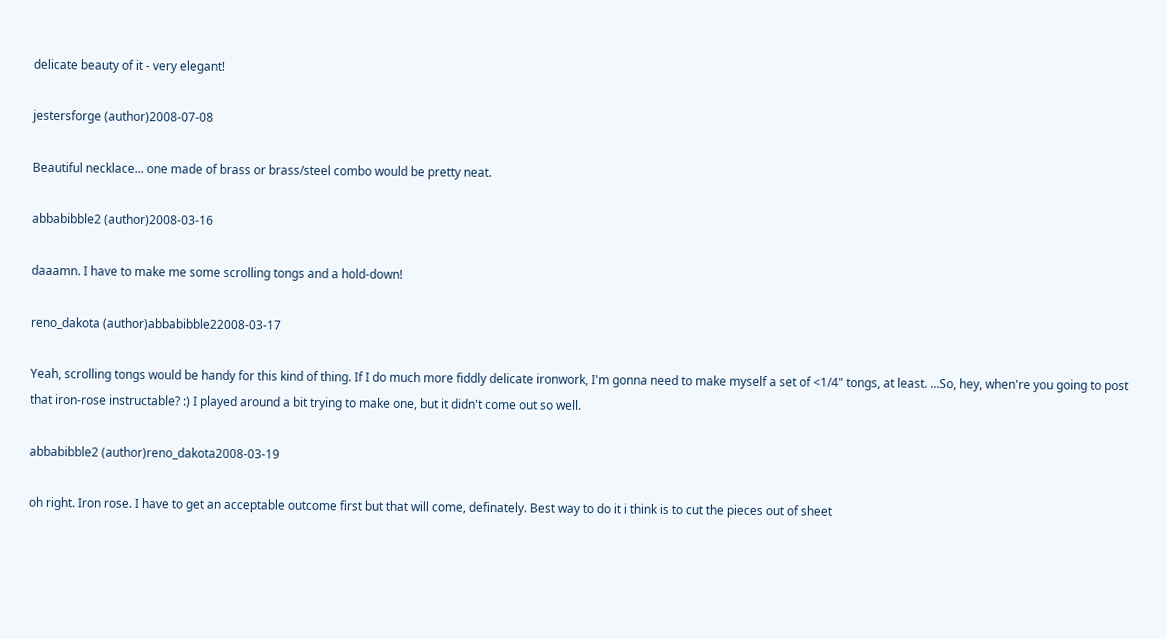delicate beauty of it - very elegant!

jestersforge (author)2008-07-08

Beautiful necklace... one made of brass or brass/steel combo would be pretty neat.

abbabibble2 (author)2008-03-16

daaamn. I have to make me some scrolling tongs and a hold-down!

reno_dakota (author)abbabibble22008-03-17

Yeah, scrolling tongs would be handy for this kind of thing. If I do much more fiddly delicate ironwork, I'm gonna need to make myself a set of <1/4" tongs, at least. ...So, hey, when're you going to post that iron-rose instructable? :) I played around a bit trying to make one, but it didn't come out so well.

abbabibble2 (author)reno_dakota2008-03-19

oh right. Iron rose. I have to get an acceptable outcome first but that will come, definately. Best way to do it i think is to cut the pieces out of sheet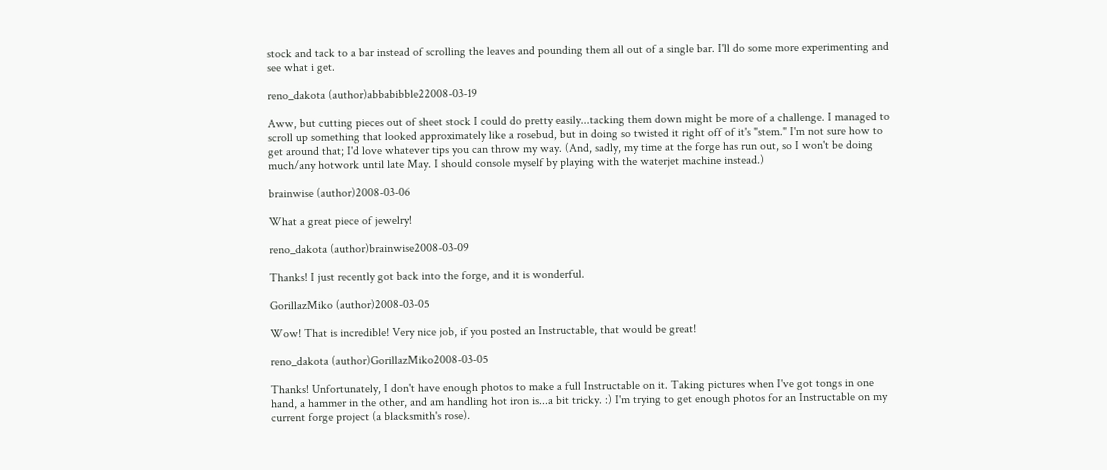stock and tack to a bar instead of scrolling the leaves and pounding them all out of a single bar. I'll do some more experimenting and see what i get.

reno_dakota (author)abbabibble22008-03-19

Aww, but cutting pieces out of sheet stock I could do pretty easily...tacking them down might be more of a challenge. I managed to scroll up something that looked approximately like a rosebud, but in doing so twisted it right off of it's "stem." I'm not sure how to get around that; I'd love whatever tips you can throw my way. (And, sadly, my time at the forge has run out, so I won't be doing much/any hotwork until late May. I should console myself by playing with the waterjet machine instead.)

brainwise (author)2008-03-06

What a great piece of jewelry!

reno_dakota (author)brainwise2008-03-09

Thanks! I just recently got back into the forge, and it is wonderful.

GorillazMiko (author)2008-03-05

Wow! That is incredible! Very nice job, if you posted an Instructable, that would be great!

reno_dakota (author)GorillazMiko2008-03-05

Thanks! Unfortunately, I don't have enough photos to make a full Instructable on it. Taking pictures when I've got tongs in one hand, a hammer in the other, and am handling hot iron is...a bit tricky. :) I'm trying to get enough photos for an Instructable on my current forge project (a blacksmith's rose).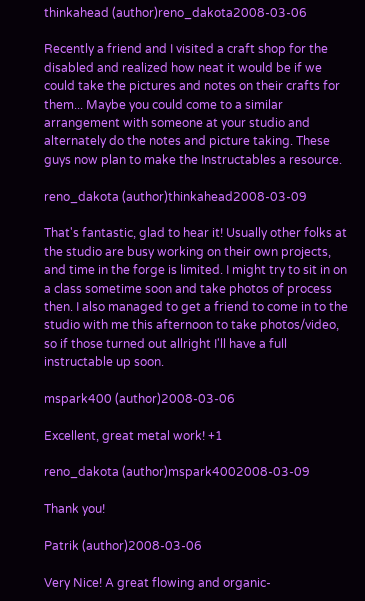thinkahead (author)reno_dakota2008-03-06

Recently a friend and I visited a craft shop for the disabled and realized how neat it would be if we could take the pictures and notes on their crafts for them... Maybe you could come to a similar arrangement with someone at your studio and alternately do the notes and picture taking. These guys now plan to make the Instructables a resource.

reno_dakota (author)thinkahead2008-03-09

That's fantastic, glad to hear it! Usually other folks at the studio are busy working on their own projects, and time in the forge is limited. I might try to sit in on a class sometime soon and take photos of process then. I also managed to get a friend to come in to the studio with me this afternoon to take photos/video, so if those turned out allright I'll have a full instructable up soon.

mspark400 (author)2008-03-06

Excellent, great metal work! +1

reno_dakota (author)mspark4002008-03-09

Thank you!

Patrik (author)2008-03-06

Very Nice! A great flowing and organic-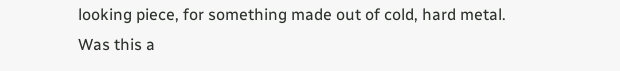looking piece, for something made out of cold, hard metal. Was this a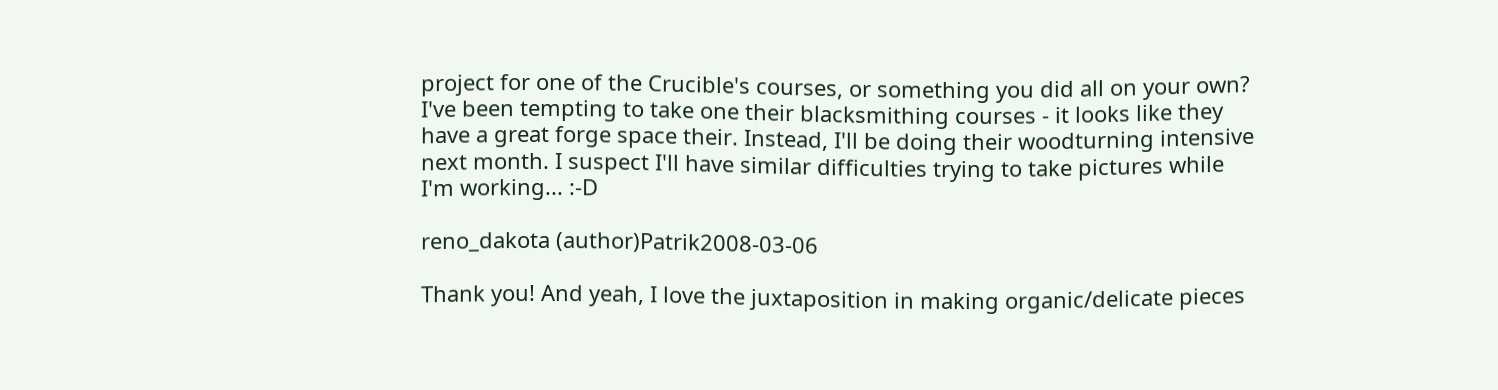project for one of the Crucible's courses, or something you did all on your own? I've been tempting to take one their blacksmithing courses - it looks like they have a great forge space their. Instead, I'll be doing their woodturning intensive next month. I suspect I'll have similar difficulties trying to take pictures while I'm working... :-D

reno_dakota (author)Patrik2008-03-06

Thank you! And yeah, I love the juxtaposition in making organic/delicate pieces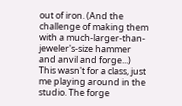out of iron. (And the challenge of making them with a much-larger-than-jeweler's-size hammer and anvil and forge...) This wasn't for a class, just me playing around in the studio. The forge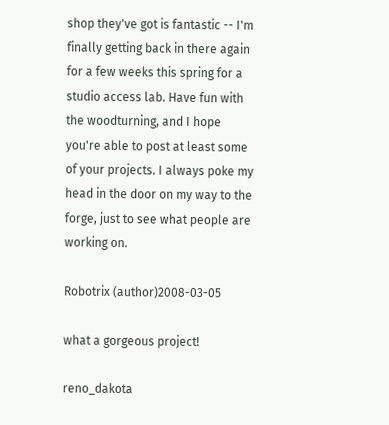shop they've got is fantastic -- I'm finally getting back in there again for a few weeks this spring for a studio access lab. Have fun with the woodturning, and I hope you're able to post at least some of your projects. I always poke my head in the door on my way to the forge, just to see what people are working on.

Robotrix (author)2008-03-05

what a gorgeous project!

reno_dakota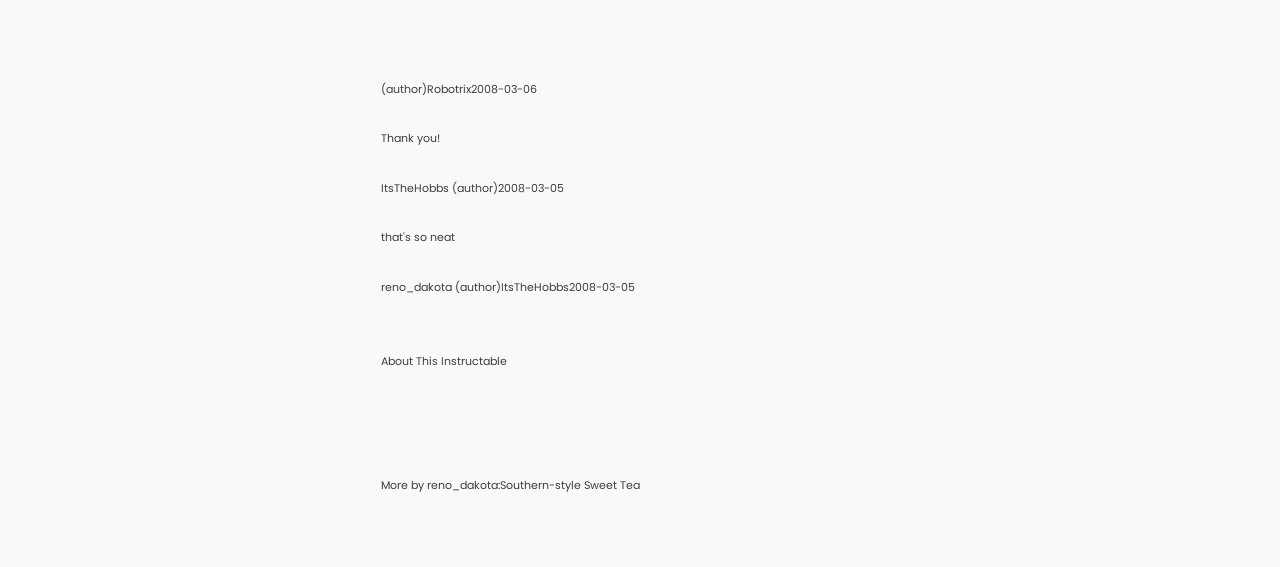(author)Robotrix2008-03-06

Thank you!

ItsTheHobbs (author)2008-03-05

that's so neat

reno_dakota (author)ItsTheHobbs2008-03-05


About This Instructable




More by reno_dakota:Southern-style Sweet Tea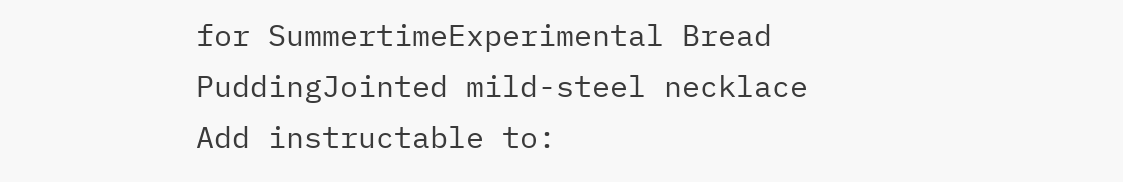for SummertimeExperimental Bread PuddingJointed mild-steel necklace
Add instructable to: